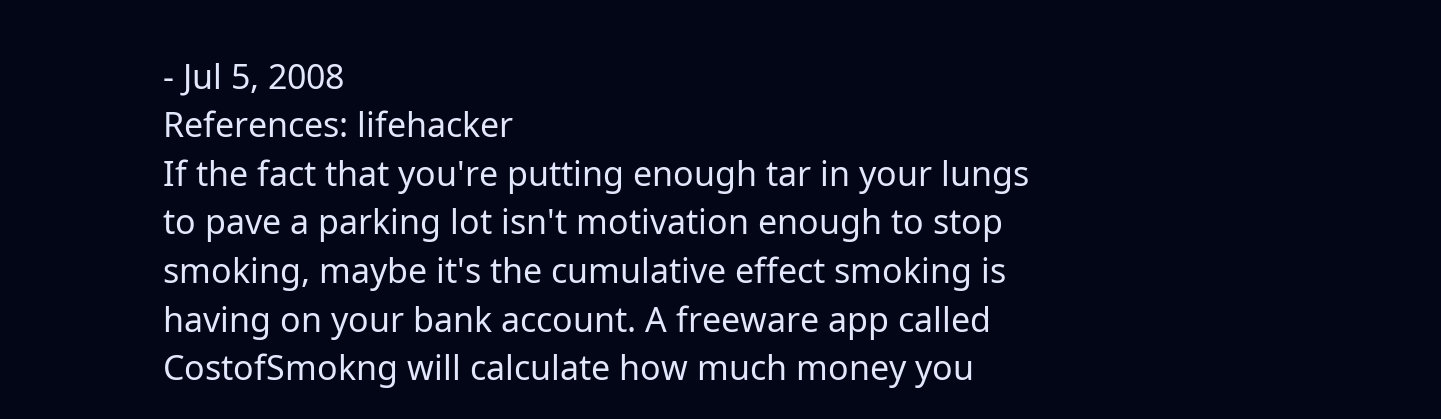- Jul 5, 2008
References: lifehacker
If the fact that you're putting enough tar in your lungs to pave a parking lot isn't motivation enough to stop smoking, maybe it's the cumulative effect smoking is having on your bank account. A freeware app called CostofSmokng will calculate how much money you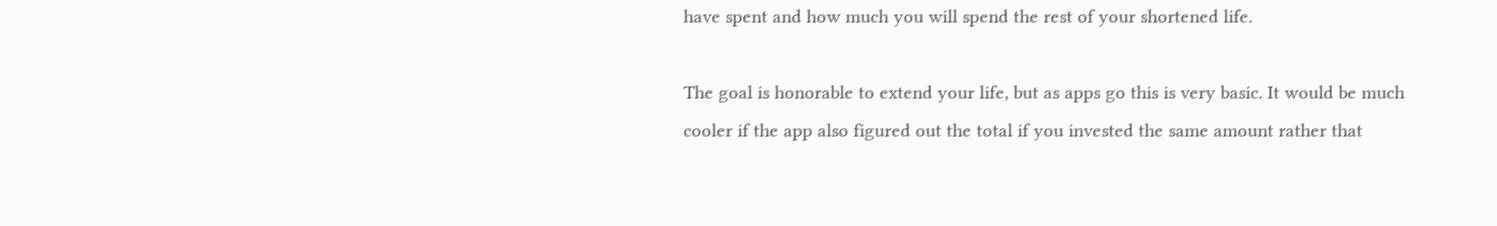have spent and how much you will spend the rest of your shortened life.

The goal is honorable to extend your life, but as apps go this is very basic. It would be much cooler if the app also figured out the total if you invested the same amount rather that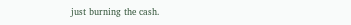just burning the cash.